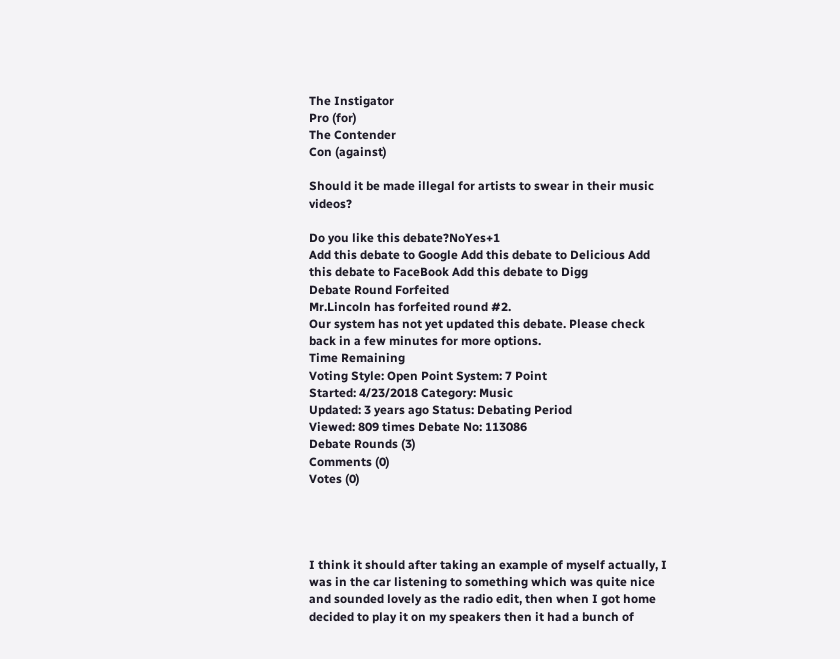The Instigator
Pro (for)
The Contender
Con (against)

Should it be made illegal for artists to swear in their music videos?

Do you like this debate?NoYes+1
Add this debate to Google Add this debate to Delicious Add this debate to FaceBook Add this debate to Digg
Debate Round Forfeited
Mr.Lincoln has forfeited round #2.
Our system has not yet updated this debate. Please check back in a few minutes for more options.
Time Remaining
Voting Style: Open Point System: 7 Point
Started: 4/23/2018 Category: Music
Updated: 3 years ago Status: Debating Period
Viewed: 809 times Debate No: 113086
Debate Rounds (3)
Comments (0)
Votes (0)




I think it should after taking an example of myself actually, I was in the car listening to something which was quite nice and sounded lovely as the radio edit, then when I got home decided to play it on my speakers then it had a bunch of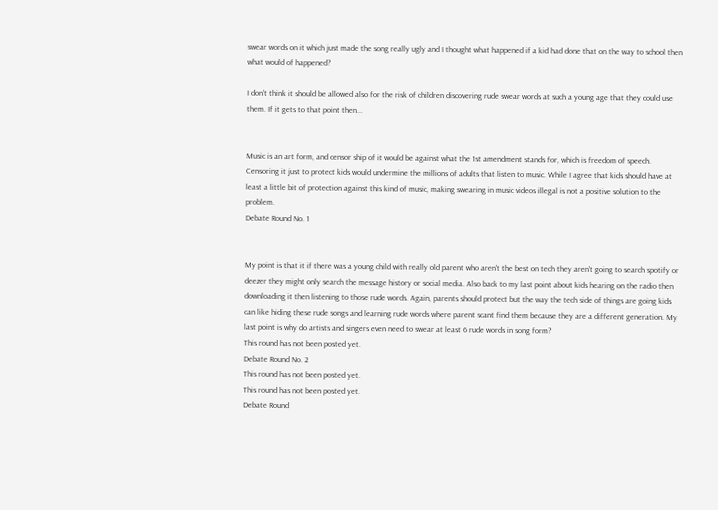swear words on it which just made the song really ugly and I thought what happened if a kid had done that on the way to school then what would of happened?

I don't think it should be allowed also for the risk of children discovering rude swear words at such a young age that they could use them. If it gets to that point then...


Music is an art form, and censor ship of it would be against what the 1st amendment stands for, which is freedom of speech. Censoring it just to protect kids would undermine the millions of adults that listen to music. While I agree that kids should have at least a little bit of protection against this kind of music, making swearing in music videos illegal is not a positive solution to the problem.
Debate Round No. 1


My point is that it if there was a young child with really old parent who aren't the best on tech they aren't going to search spotify or deezer they might only search the message history or social media. Also back to my last point about kids hearing on the radio then downloading it then listening to those rude words. Again, parents should protect but the way the tech side of things are going kids can like hiding these rude songs and learning rude words where parent scant find them because they are a different generation. My last point is why do artists and singers even need to swear at least 6 rude words in song form?
This round has not been posted yet.
Debate Round No. 2
This round has not been posted yet.
This round has not been posted yet.
Debate Round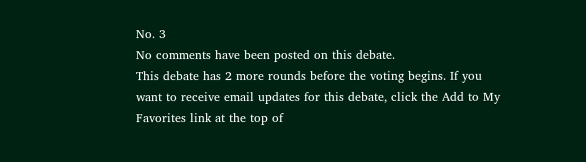No. 3
No comments have been posted on this debate.
This debate has 2 more rounds before the voting begins. If you want to receive email updates for this debate, click the Add to My Favorites link at the top of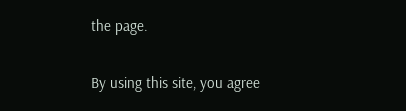the page.

By using this site, you agree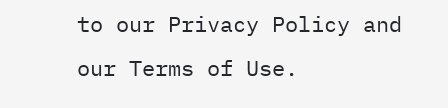to our Privacy Policy and our Terms of Use.